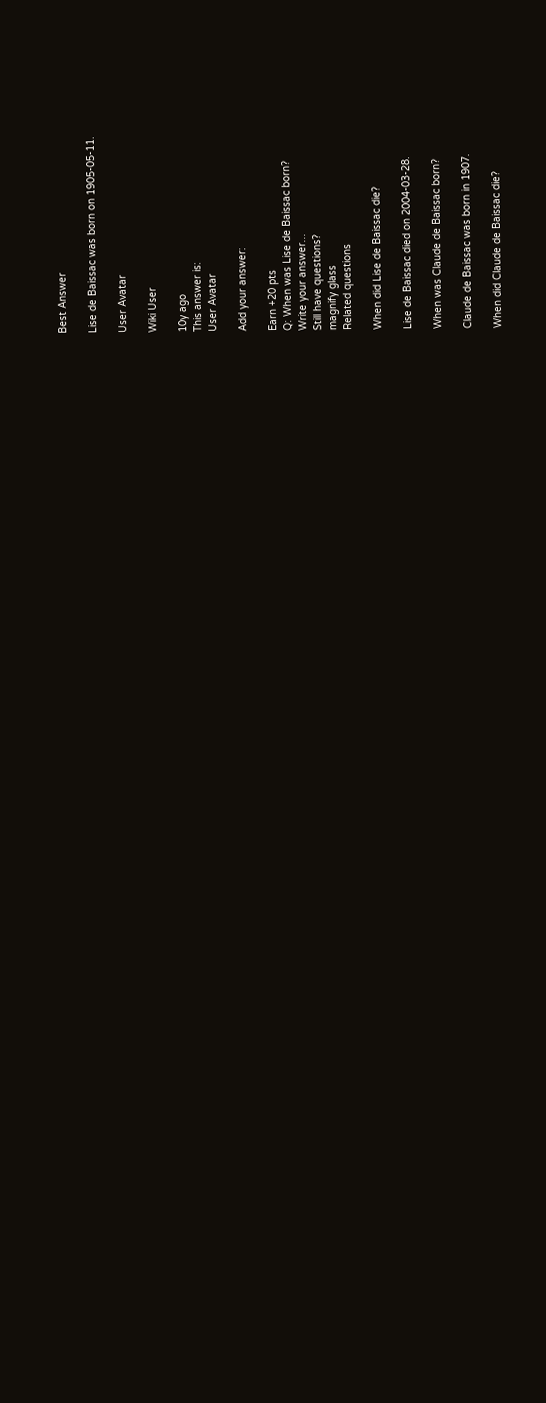Best Answer

Lise de Baissac was born on 1905-05-11.

User Avatar

Wiki User

10y ago
This answer is:
User Avatar

Add your answer:

Earn +20 pts
Q: When was Lise de Baissac born?
Write your answer...
Still have questions?
magnify glass
Related questions

When did Lise de Baissac die?

Lise de Baissac died on 2004-03-28.

When was Claude de Baissac born?

Claude de Baissac was born in 1907.

When did Claude de Baissac die?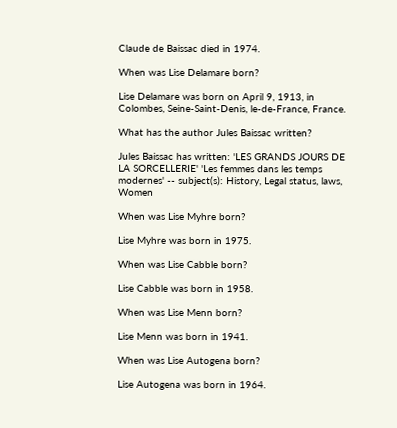Claude de Baissac died in 1974.

When was Lise Delamare born?

Lise Delamare was born on April 9, 1913, in Colombes, Seine-Saint-Denis, le-de-France, France.

What has the author Jules Baissac written?

Jules Baissac has written: 'LES GRANDS JOURS DE LA SORCELLERIE' 'Les femmes dans les temps modernes' -- subject(s): History, Legal status, laws, Women

When was Lise Myhre born?

Lise Myhre was born in 1975.

When was Lise Cabble born?

Lise Cabble was born in 1958.

When was Lise Menn born?

Lise Menn was born in 1941.

When was Lise Autogena born?

Lise Autogena was born in 1964.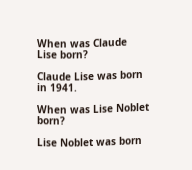When was Claude Lise born?

Claude Lise was born in 1941.

When was Lise Noblet born?

Lise Noblet was born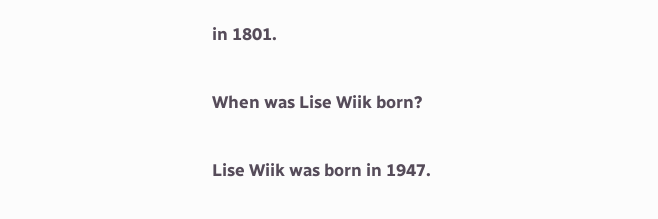in 1801.

When was Lise Wiik born?

Lise Wiik was born in 1947.